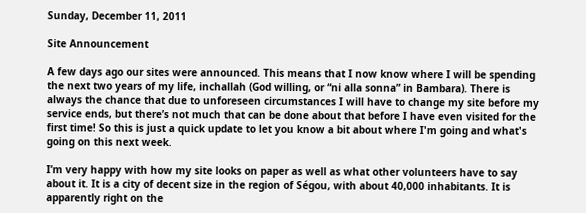Sunday, December 11, 2011

Site Announcement

A few days ago our sites were announced. This means that I now know where I will be spending the next two years of my life, inchallah (God willing, or “ni alla sonna” in Bambara). There is always the chance that due to unforeseen circumstances I will have to change my site before my service ends, but there’s not much that can be done about that before I have even visited for the first time! So this is just a quick update to let you know a bit about where I'm going and what's going on this next week.

I’m very happy with how my site looks on paper as well as what other volunteers have to say about it. It is a city of decent size in the region of Ségou, with about 40,000 inhabitants. It is apparently right on the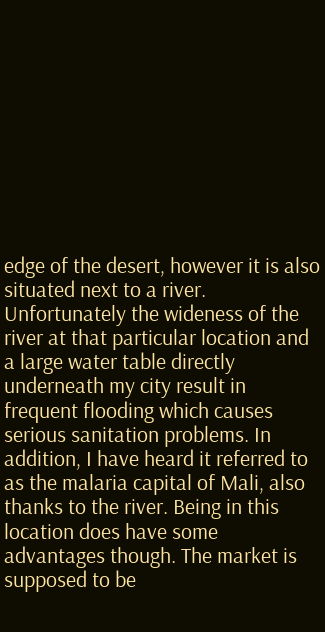edge of the desert, however it is also situated next to a river. Unfortunately the wideness of the river at that particular location and a large water table directly underneath my city result in frequent flooding which causes serious sanitation problems. In addition, I have heard it referred to as the malaria capital of Mali, also thanks to the river. Being in this location does have some advantages though. The market is supposed to be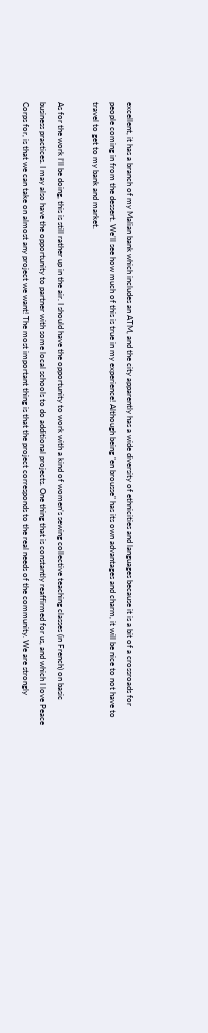excellent, it has a branch of my Malian bank which includes an ATM, and the city apparently has a wide diversity of ethnicities and languages because it is a bit of a crossroads for people coming in from the dessert. We’ll see how much of this is true in my experience! Although being "en brousse" has its own advantages and charm, it will be nice to not have to travel to get to my bank and market.

As for the work I’ll be doing, this is still rather up in the air. I should have the opportunity to work with a kind of women’s sewing collective teaching classes (in French) on basic business practices. I may also have the opportunity to partner with some local schools to do additional projects. One thing that is constantly reaffirmed for us, and which I love Peace Corps for, is that we can take on almost any project we want! The most important thing is that the project corresponds to the real needs of the community. We are strongly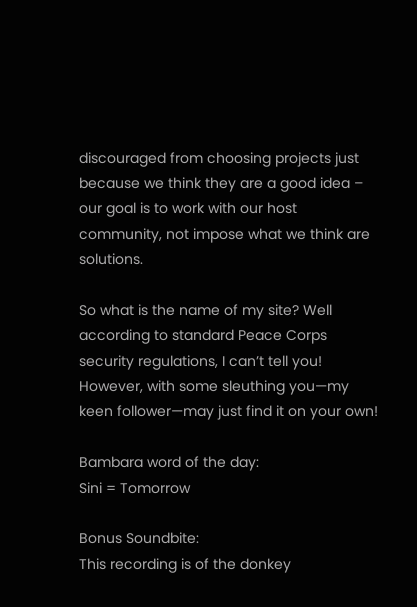discouraged from choosing projects just because we think they are a good idea – our goal is to work with our host community, not impose what we think are solutions.

So what is the name of my site? Well according to standard Peace Corps security regulations, I can’t tell you! However, with some sleuthing you—my keen follower—may just find it on your own!

Bambara word of the day:
Sini = Tomorrow

Bonus Soundbite:
This recording is of the donkey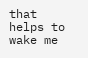that helps to wake me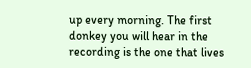up every morning. The first donkey you will hear in the recording is the one that lives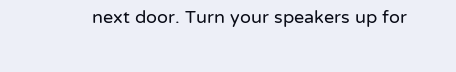next door. Turn your speakers up for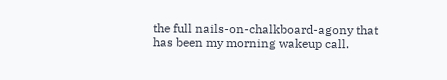the full nails-on-chalkboard-agony that has been my morning wakeup call.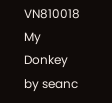VN810018 My Donkey by seanc